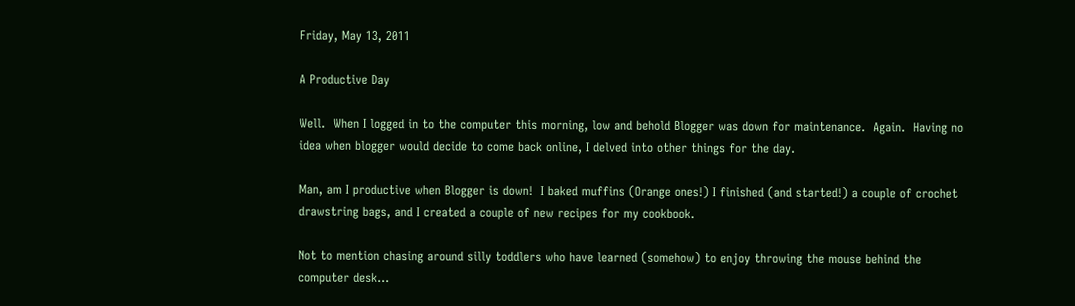Friday, May 13, 2011

A Productive Day

Well.  When I logged in to the computer this morning, low and behold Blogger was down for maintenance.  Again.  Having no idea when blogger would decide to come back online, I delved into other things for the day.

Man, am I productive when Blogger is down!  I baked muffins (Orange ones!) I finished (and started!) a couple of crochet drawstring bags, and I created a couple of new recipes for my cookbook.

Not to mention chasing around silly toddlers who have learned (somehow) to enjoy throwing the mouse behind the computer desk...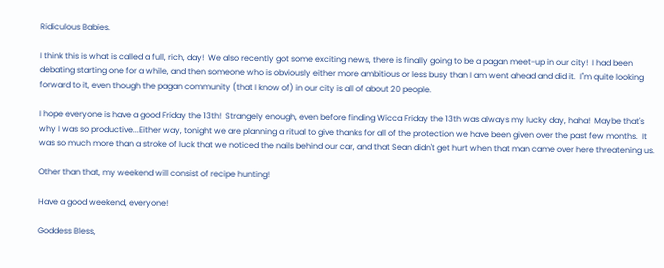Ridiculous Babies.

I think this is what is called a full, rich, day!  We also recently got some exciting news, there is finally going to be a pagan meet-up in our city!  I had been debating starting one for a while, and then someone who is obviously either more ambitious or less busy than I am went ahead and did it.  I''m quite looking forward to it, even though the pagan community (that I know of) in our city is all of about 20 people.

I hope everyone is have a good Friday the 13th!  Strangely enough, even before finding Wicca Friday the 13th was always my lucky day, haha!  Maybe that's why I was so productive...Either way, tonight we are planning a ritual to give thanks for all of the protection we have been given over the past few months.  It was so much more than a stroke of luck that we noticed the nails behind our car, and that Sean didn't get hurt when that man came over here threatening us.

Other than that, my weekend will consist of recipe hunting!

Have a good weekend, everyone!

Goddess Bless,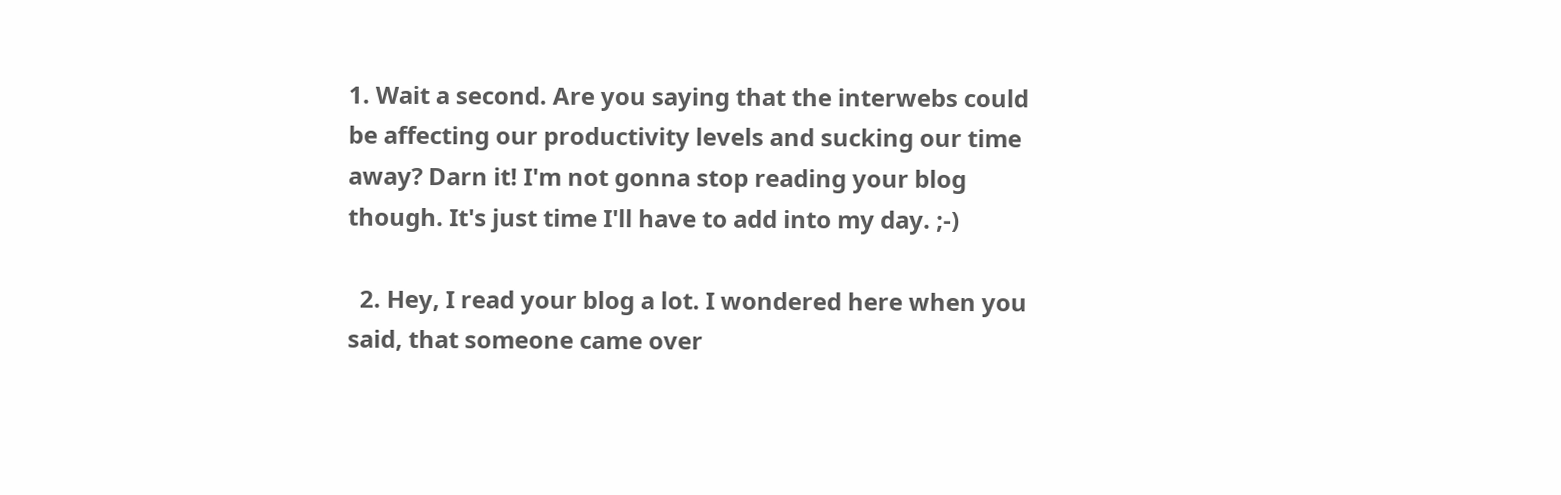1. Wait a second. Are you saying that the interwebs could be affecting our productivity levels and sucking our time away? Darn it! I'm not gonna stop reading your blog though. It's just time I'll have to add into my day. ;-)

  2. Hey, I read your blog a lot. I wondered here when you said, that someone came over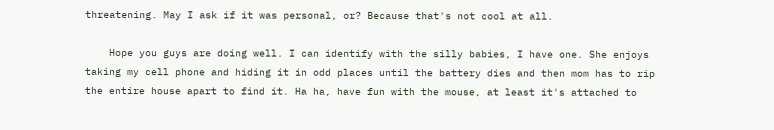threatening. May I ask if it was personal, or? Because that's not cool at all.

    Hope you guys are doing well. I can identify with the silly babies, I have one. She enjoys taking my cell phone and hiding it in odd places until the battery dies and then mom has to rip the entire house apart to find it. Ha ha, have fun with the mouse, at least it's attached to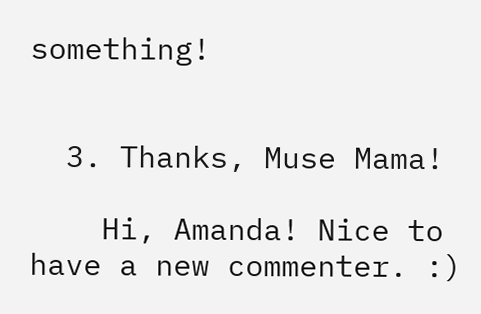something!


  3. Thanks, Muse Mama!

    Hi, Amanda! Nice to have a new commenter. :)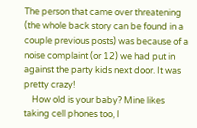The person that came over threatening (the whole back story can be found in a couple previous posts) was because of a noise complaint (or 12) we had put in against the party kids next door. It was pretty crazy!
    How old is your baby? Mine likes taking cell phones too, I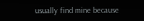usually find mine because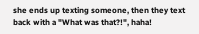she ends up texting someone, then they text back with a "What was that?!", haha!